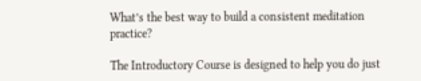What’s the best way to build a consistent meditation practice?

The Introductory Course is designed to help you do just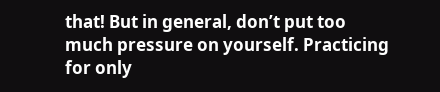that! But in general, don’t put too much pressure on yourself. Practicing for only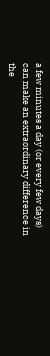a few minutes a day (or every few days) can make an extraordinary difference in the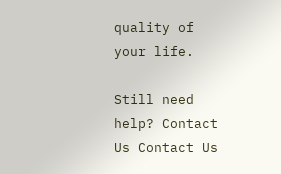quality of your life.

Still need help? Contact Us Contact Us